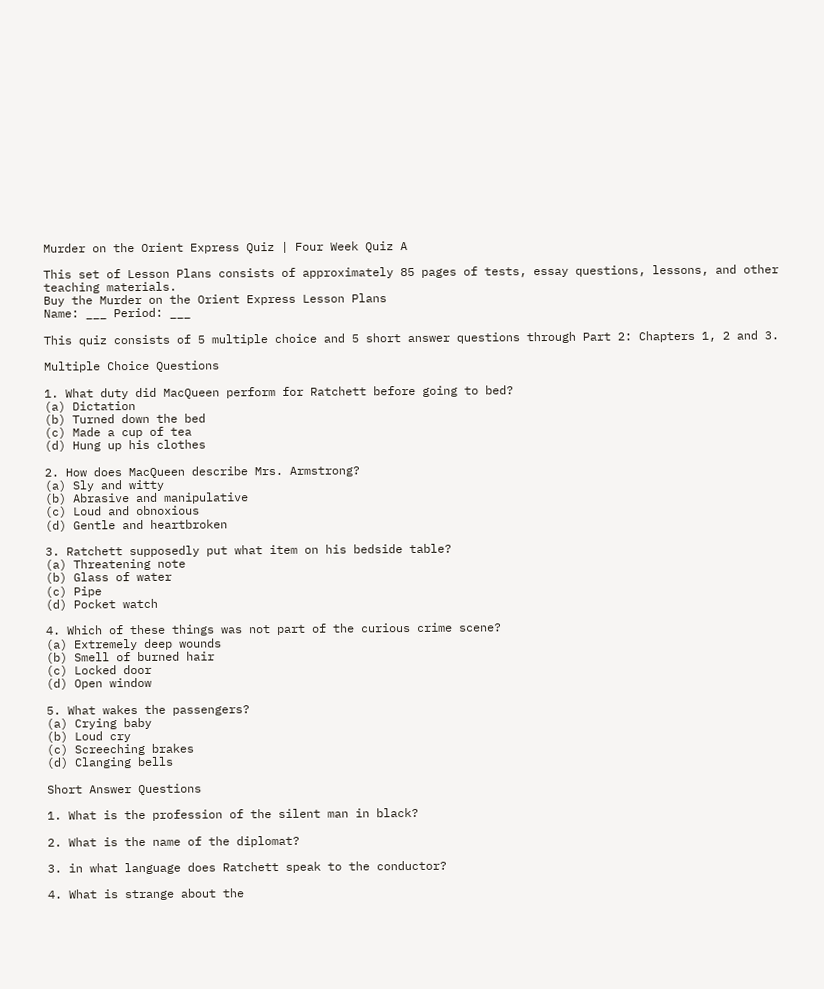Murder on the Orient Express Quiz | Four Week Quiz A

This set of Lesson Plans consists of approximately 85 pages of tests, essay questions, lessons, and other teaching materials.
Buy the Murder on the Orient Express Lesson Plans
Name: ___ Period: ___

This quiz consists of 5 multiple choice and 5 short answer questions through Part 2: Chapters 1, 2 and 3.

Multiple Choice Questions

1. What duty did MacQueen perform for Ratchett before going to bed?
(a) Dictation
(b) Turned down the bed
(c) Made a cup of tea
(d) Hung up his clothes

2. How does MacQueen describe Mrs. Armstrong?
(a) Sly and witty
(b) Abrasive and manipulative
(c) Loud and obnoxious
(d) Gentle and heartbroken

3. Ratchett supposedly put what item on his bedside table?
(a) Threatening note
(b) Glass of water
(c) Pipe
(d) Pocket watch

4. Which of these things was not part of the curious crime scene?
(a) Extremely deep wounds
(b) Smell of burned hair
(c) Locked door
(d) Open window

5. What wakes the passengers?
(a) Crying baby
(b) Loud cry
(c) Screeching brakes
(d) Clanging bells

Short Answer Questions

1. What is the profession of the silent man in black?

2. What is the name of the diplomat?

3. in what language does Ratchett speak to the conductor?

4. What is strange about the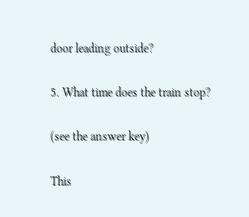door leading outside?

5. What time does the train stop?

(see the answer key)

This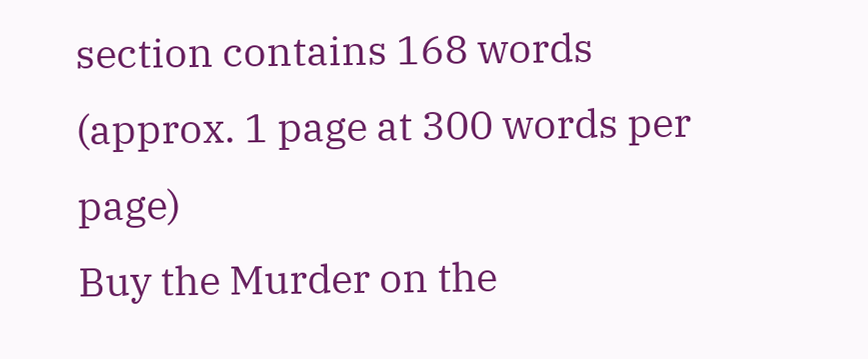section contains 168 words
(approx. 1 page at 300 words per page)
Buy the Murder on the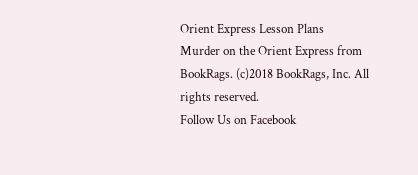Orient Express Lesson Plans
Murder on the Orient Express from BookRags. (c)2018 BookRags, Inc. All rights reserved.
Follow Us on Facebook